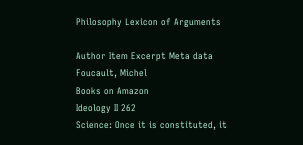Philosophy Lexicon of Arguments

Author Item Excerpt Meta data
Foucault, Michel
Books on Amazon
Ideology II 262
Science: Once it is constituted, it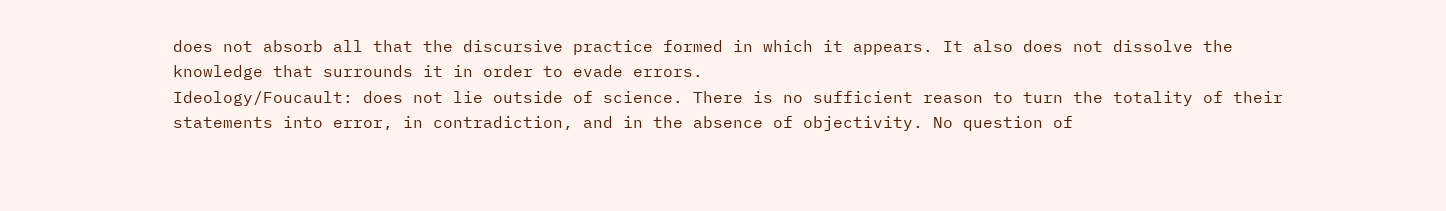does not absorb all that the discursive practice formed in which it appears. It also does not dissolve the knowledge that surrounds it in order to evade errors.
Ideology/Foucault: does not lie outside of science. There is no sufficient reason to turn the totality of their statements into error, in contradiction, and in the absence of objectivity. No question of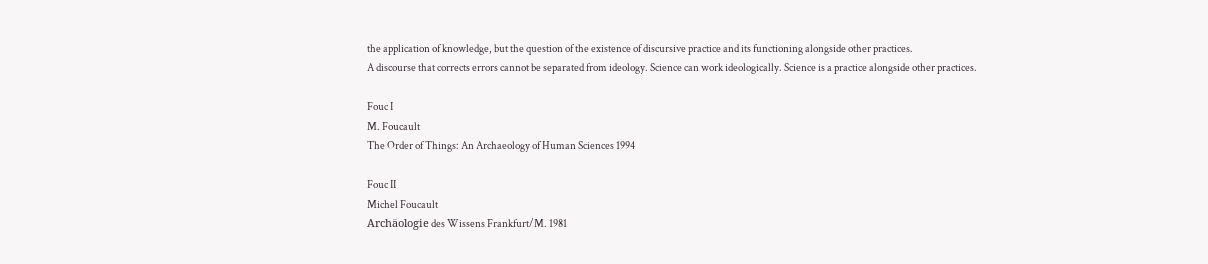the application of knowledge, but the question of the existence of discursive practice and its functioning alongside other practices.
A discourse that corrects errors cannot be separated from ideology. Science can work ideologically. Science is a practice alongside other practices.

Fouc I
M. Foucault
The Order of Things: An Archaeology of Human Sciences 1994

Fouc II
Michel Foucault
Archäologie des Wissens Frankfurt/M. 1981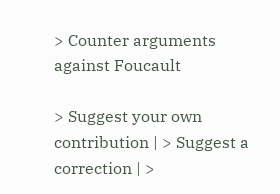> Counter arguments against Foucault

> Suggest your own contribution | > Suggest a correction | >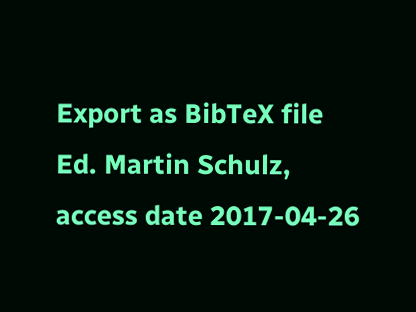Export as BibTeX file
Ed. Martin Schulz, access date 2017-04-26